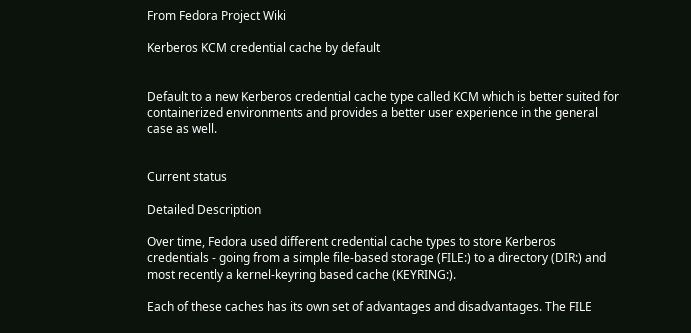From Fedora Project Wiki

Kerberos KCM credential cache by default


Default to a new Kerberos credential cache type called KCM which is better suited for containerized environments and provides a better user experience in the general case as well.


Current status

Detailed Description

Over time, Fedora used different credential cache types to store Kerberos credentials - going from a simple file-based storage (FILE:) to a directory (DIR:) and most recently a kernel-keyring based cache (KEYRING:).

Each of these caches has its own set of advantages and disadvantages. The FILE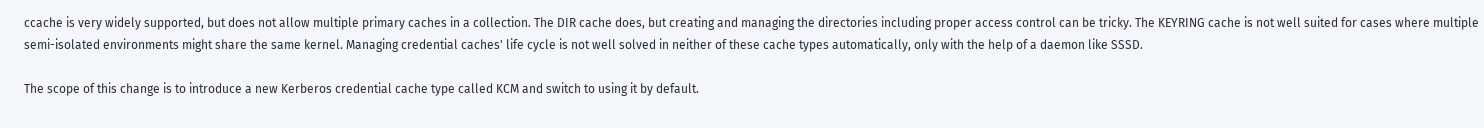ccache is very widely supported, but does not allow multiple primary caches in a collection. The DIR cache does, but creating and managing the directories including proper access control can be tricky. The KEYRING cache is not well suited for cases where multiple semi-isolated environments might share the same kernel. Managing credential caches' life cycle is not well solved in neither of these cache types automatically, only with the help of a daemon like SSSD.

The scope of this change is to introduce a new Kerberos credential cache type called KCM and switch to using it by default.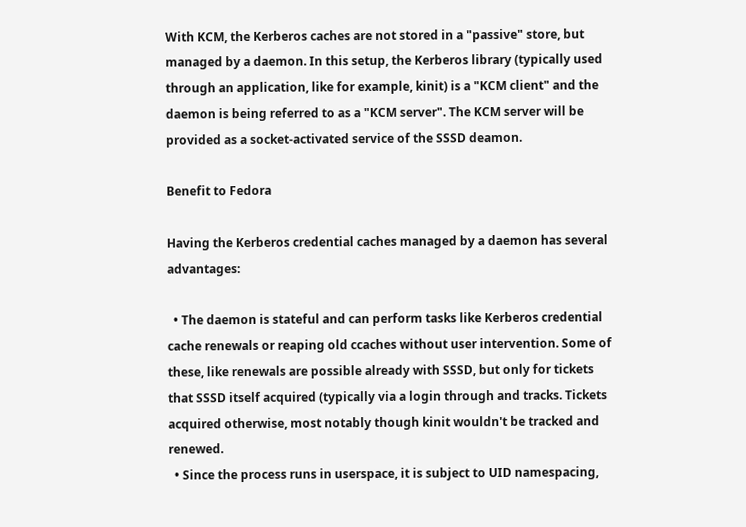With KCM, the Kerberos caches are not stored in a "passive" store, but managed by a daemon. In this setup, the Kerberos library (typically used through an application, like for example, kinit) is a "KCM client" and the daemon is being referred to as a "KCM server". The KCM server will be provided as a socket-activated service of the SSSD deamon.

Benefit to Fedora

Having the Kerberos credential caches managed by a daemon has several advantages:

  • The daemon is stateful and can perform tasks like Kerberos credential cache renewals or reaping old ccaches without user intervention. Some of these, like renewals are possible already with SSSD, but only for tickets that SSSD itself acquired (typically via a login through and tracks. Tickets acquired otherwise, most notably though kinit wouldn't be tracked and renewed.
  • Since the process runs in userspace, it is subject to UID namespacing,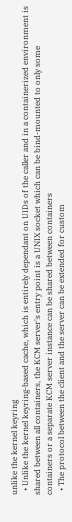unlike the kernel keyring
  • Unlike the kernel keyring-based cache, which is entirely dependant on UIDs of the caller and in a containerized environment is shared between all containers, the KCM server's entry point is a UNIX socket which can be bind-mounted to only some containers or a separate KCM server instance can be shared between containers
  • The protocol between the client and the server can be extended for custom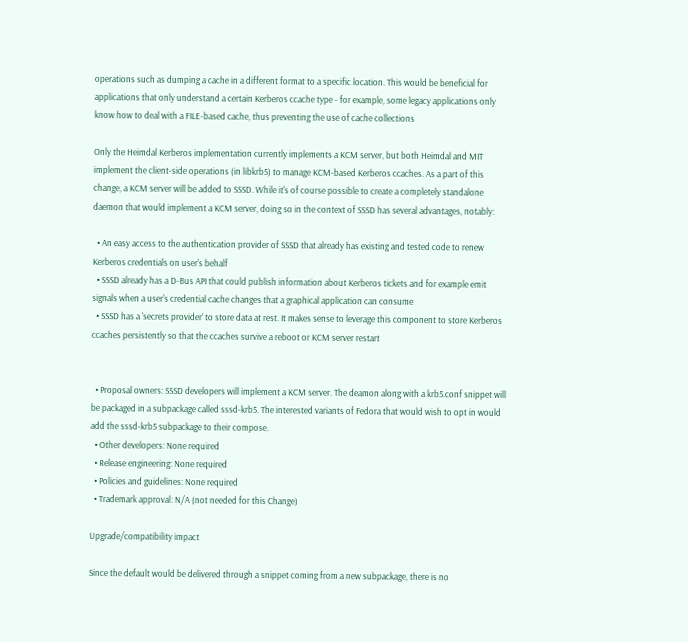operations such as dumping a cache in a different format to a specific location. This would be beneficial for applications that only understand a certain Kerberos ccache type - for example, some legacy applications only know how to deal with a FILE-based cache, thus preventing the use of cache collections

Only the Heimdal Kerberos implementation currently implements a KCM server, but both Heimdal and MIT implement the client-side operations (in libkrb5) to manage KCM-based Kerberos ccaches. As a part of this change, a KCM server will be added to SSSD. While it's of course possible to create a completely standalone daemon that would implement a KCM server, doing so in the context of SSSD has several advantages, notably:

  • An easy access to the authentication provider of SSSD that already has existing and tested code to renew Kerberos credentials on user's behalf
  • SSSD already has a D-Bus API that could publish information about Kerberos tickets and for example emit signals when a user's credential cache changes that a graphical application can consume
  • SSSD has a 'secrets provider' to store data at rest. It makes sense to leverage this component to store Kerberos ccaches persistently so that the ccaches survive a reboot or KCM server restart


  • Proposal owners: SSSD developers will implement a KCM server. The deamon along with a krb5.conf snippet will be packaged in a subpackage called sssd-krb5. The interested variants of Fedora that would wish to opt in would add the sssd-krb5 subpackage to their compose.
  • Other developers: None required
  • Release engineering: None required
  • Policies and guidelines: None required
  • Trademark approval: N/A (not needed for this Change)

Upgrade/compatibility impact

Since the default would be delivered through a snippet coming from a new subpackage, there is no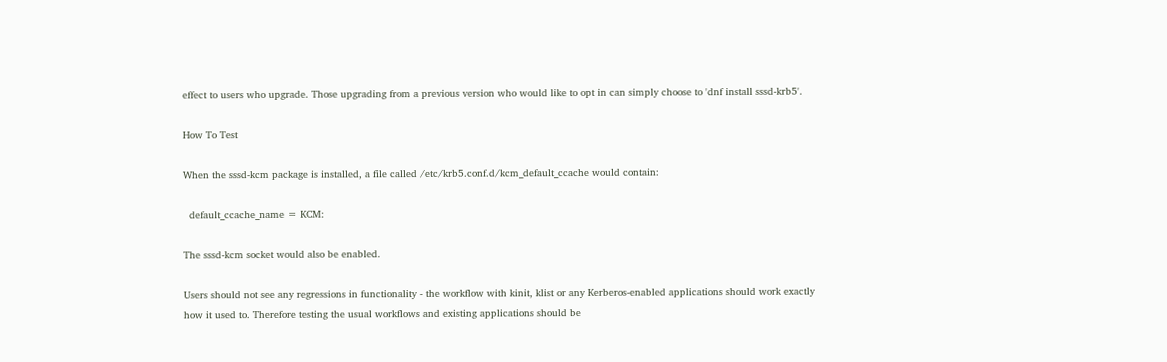effect to users who upgrade. Those upgrading from a previous version who would like to opt in can simply choose to 'dnf install sssd-krb5'.

How To Test

When the sssd-kcm package is installed, a file called /etc/krb5.conf.d/kcm_default_ccache would contain:

  default_ccache_name = KCM:

The sssd-kcm socket would also be enabled.

Users should not see any regressions in functionality - the workflow with kinit, klist or any Kerberos-enabled applications should work exactly how it used to. Therefore testing the usual workflows and existing applications should be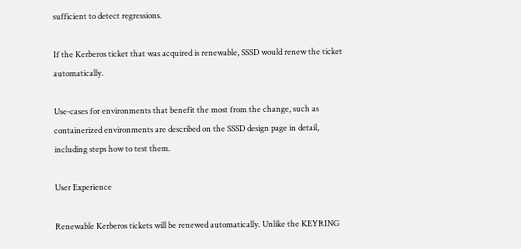sufficient to detect regressions.

If the Kerberos ticket that was acquired is renewable, SSSD would renew the ticket automatically.

Use-cases for environments that benefit the most from the change, such as containerized environments are described on the SSSD design page in detail, including steps how to test them.

User Experience

Renewable Kerberos tickets will be renewed automatically. Unlike the KEYRING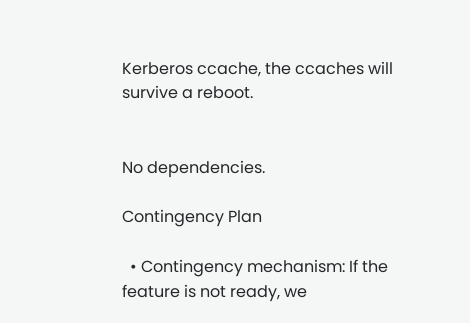Kerberos ccache, the ccaches will survive a reboot.


No dependencies.

Contingency Plan

  • Contingency mechanism: If the feature is not ready, we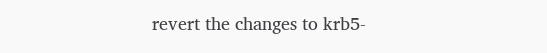revert the changes to krb5-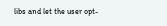libs and let the user opt-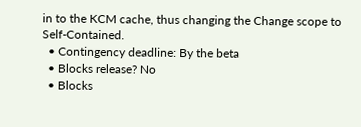in to the KCM cache, thus changing the Change scope to Self-Contained.
  • Contingency deadline: By the beta
  • Blocks release? No
  • Blocks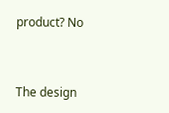product? No


The design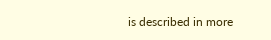is described in more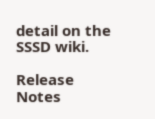detail on the SSSD wiki.

Release Notes